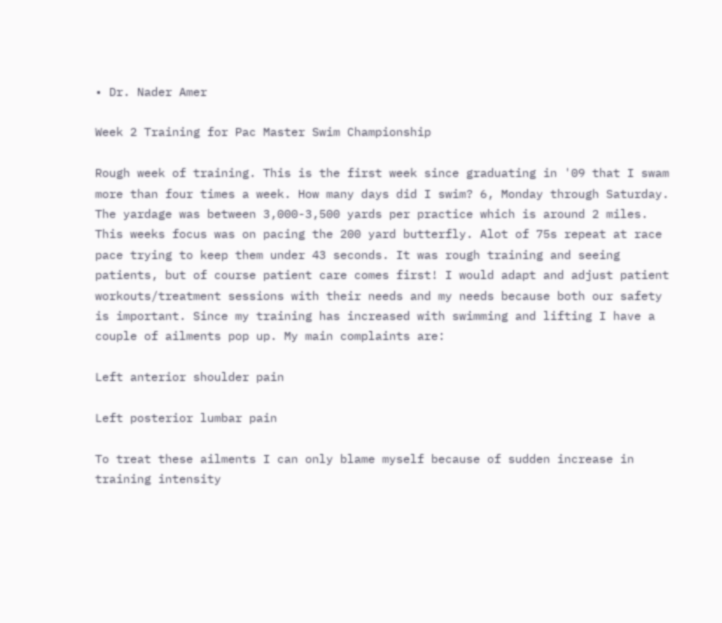• Dr. Nader Amer

Week 2 Training for Pac Master Swim Championship

Rough week of training. This is the first week since graduating in '09 that I swam more than four times a week. How many days did I swim? 6, Monday through Saturday. The yardage was between 3,000-3,500 yards per practice which is around 2 miles. This weeks focus was on pacing the 200 yard butterfly. Alot of 75s repeat at race pace trying to keep them under 43 seconds. It was rough training and seeing patients, but of course patient care comes first! I would adapt and adjust patient workouts/treatment sessions with their needs and my needs because both our safety is important. Since my training has increased with swimming and lifting I have a couple of ailments pop up. My main complaints are:

Left anterior shoulder pain

Left posterior lumbar pain

To treat these ailments I can only blame myself because of sudden increase in training intensity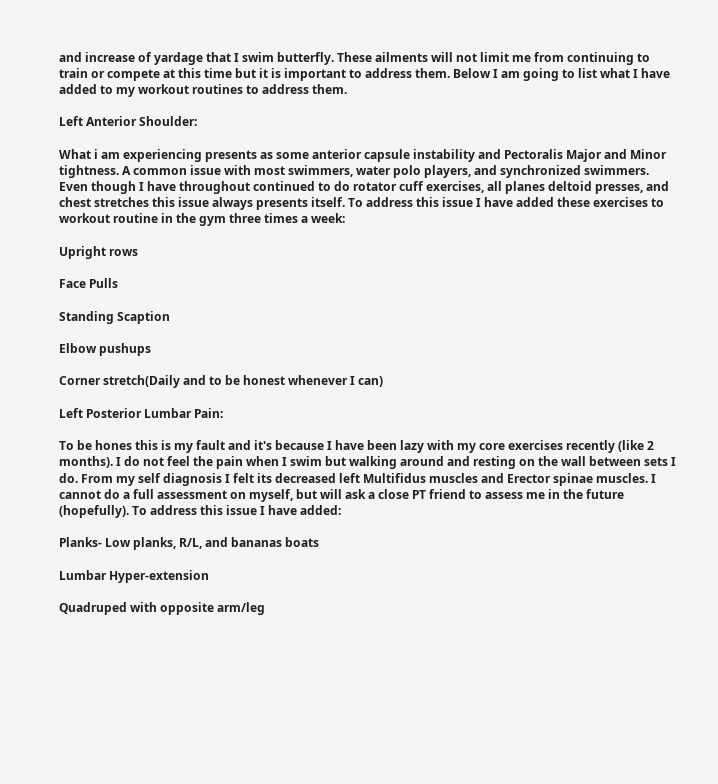and increase of yardage that I swim butterfly. These ailments will not limit me from continuing to train or compete at this time but it is important to address them. Below I am going to list what I have added to my workout routines to address them.

Left Anterior Shoulder:

What i am experiencing presents as some anterior capsule instability and Pectoralis Major and Minor tightness. A common issue with most swimmers, water polo players, and synchronized swimmers. Even though I have throughout continued to do rotator cuff exercises, all planes deltoid presses, and chest stretches this issue always presents itself. To address this issue I have added these exercises to workout routine in the gym three times a week:

Upright rows

Face Pulls

Standing Scaption

Elbow pushups

Corner stretch(Daily and to be honest whenever I can)

Left Posterior Lumbar Pain:

To be hones this is my fault and it's because I have been lazy with my core exercises recently (like 2 months). I do not feel the pain when I swim but walking around and resting on the wall between sets I do. From my self diagnosis I felt its decreased left Multifidus muscles and Erector spinae muscles. I cannot do a full assessment on myself, but will ask a close PT friend to assess me in the future (hopefully). To address this issue I have added:

Planks- Low planks, R/L, and bananas boats

Lumbar Hyper-extension

Quadruped with opposite arm/leg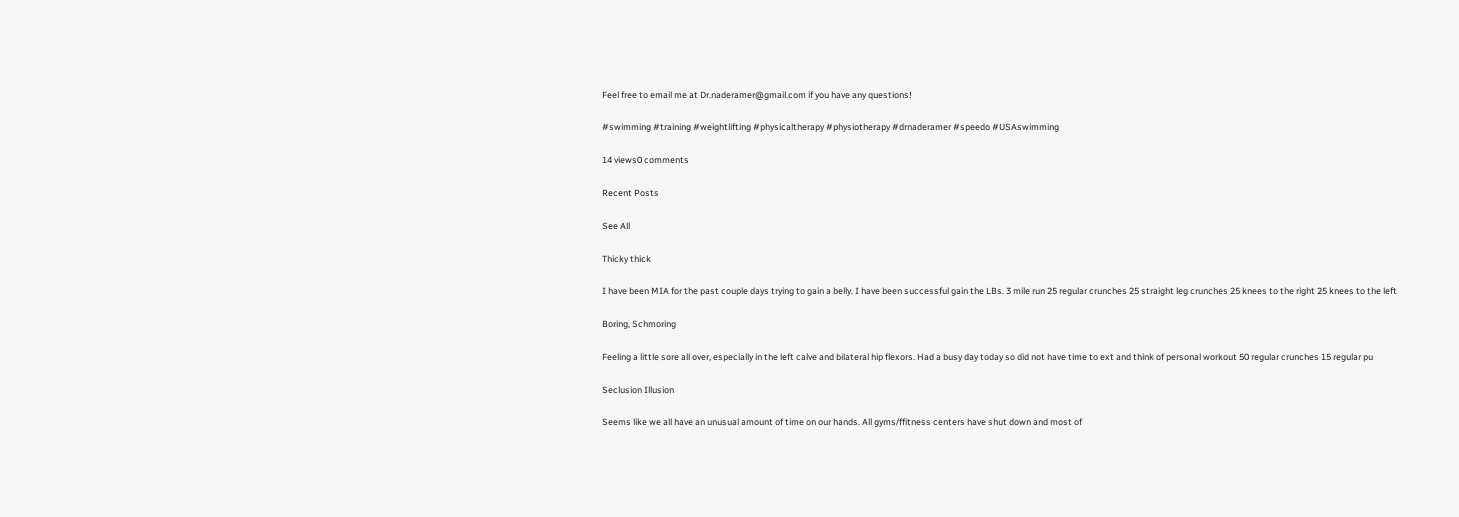Feel free to email me at Dr.naderamer@gmail.com if you have any questions!

#swimming #training #weightlifting #physicaltherapy #physiotherapy #drnaderamer #speedo #USAswimming

14 views0 comments

Recent Posts

See All

Thicky thick

I have been MIA for the past couple days trying to gain a belly. I have been successful gain the LBs. 3 mile run 25 regular crunches 25 straight leg crunches 25 knees to the right 25 knees to the left

Boring, Schmoring

Feeling a little sore all over, especially in the left calve and bilateral hip flexors. Had a busy day today so did not have time to ext and think of personal workout 50 regular crunches 15 regular pu

Seclusion Illusion

Seems like we all have an unusual amount of time on our hands. All gyms/ffitness centers have shut down and most of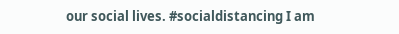our social lives. #socialdistancing I am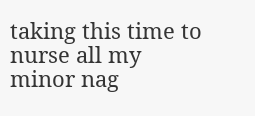taking this time to nurse all my minor nag